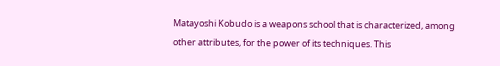Matayoshi Kobudo is a weapons school that is characterized, among other attributes, for the power of its techniques. This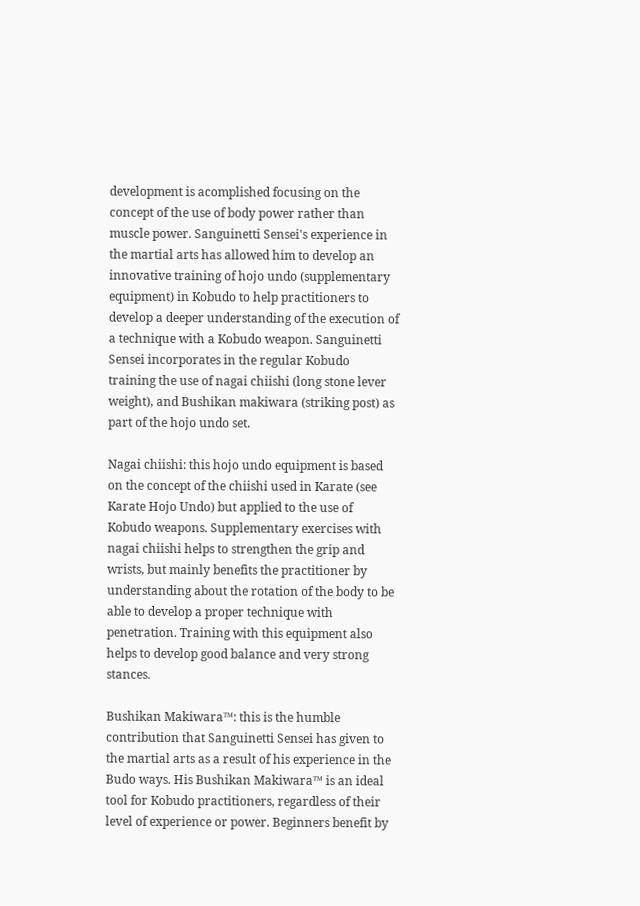development is acomplished focusing on the concept of the use of body power rather than muscle power. Sanguinetti Sensei's experience in the martial arts has allowed him to develop an innovative training of hojo undo (supplementary equipment) in Kobudo to help practitioners to develop a deeper understanding of the execution of a technique with a Kobudo weapon. Sanguinetti Sensei incorporates in the regular Kobudo training the use of nagai chiishi (long stone lever weight), and Bushikan makiwara (striking post) as part of the hojo undo set.

Nagai chiishi: this hojo undo equipment is based on the concept of the chiishi used in Karate (see Karate Hojo Undo) but applied to the use of Kobudo weapons. Supplementary exercises with nagai chiishi helps to strengthen the grip and wrists, but mainly benefits the practitioner by understanding about the rotation of the body to be able to develop a proper technique with penetration. Training with this equipment also helps to develop good balance and very strong stances.

Bushikan Makiwara™: this is the humble contribution that Sanguinetti Sensei has given to the martial arts as a result of his experience in the Budo ways. His Bushikan Makiwara™ is an ideal tool for Kobudo practitioners, regardless of their level of experience or power. Beginners benefit by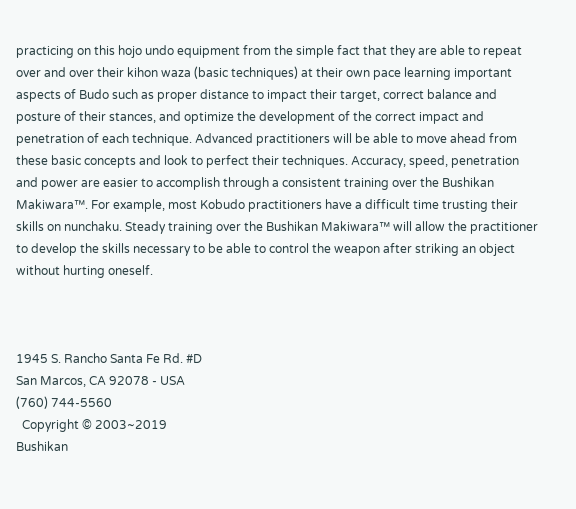practicing on this hojo undo equipment from the simple fact that they are able to repeat over and over their kihon waza (basic techniques) at their own pace learning important aspects of Budo such as proper distance to impact their target, correct balance and posture of their stances, and optimize the development of the correct impact and penetration of each technique. Advanced practitioners will be able to move ahead from these basic concepts and look to perfect their techniques. Accuracy, speed, penetration and power are easier to accomplish through a consistent training over the Bushikan Makiwara™. For example, most Kobudo practitioners have a difficult time trusting their skills on nunchaku. Steady training over the Bushikan Makiwara™ will allow the practitioner to develop the skills necessary to be able to control the weapon after striking an object without hurting oneself.



1945 S. Rancho Santa Fe Rd. #D
San Marcos, CA 92078 - USA
(760) 744-5560
  Copyright © 2003~2019
Bushikan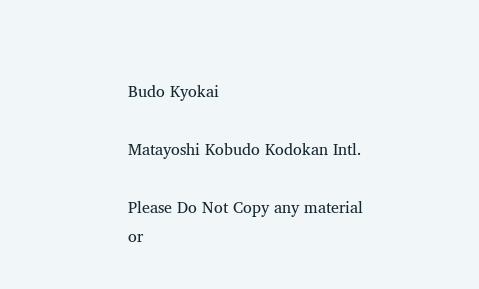Budo Kyokai

Matayoshi Kobudo Kodokan Intl.

Please Do Not Copy any material
or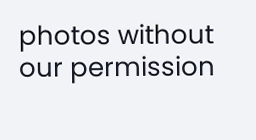photos without our permission